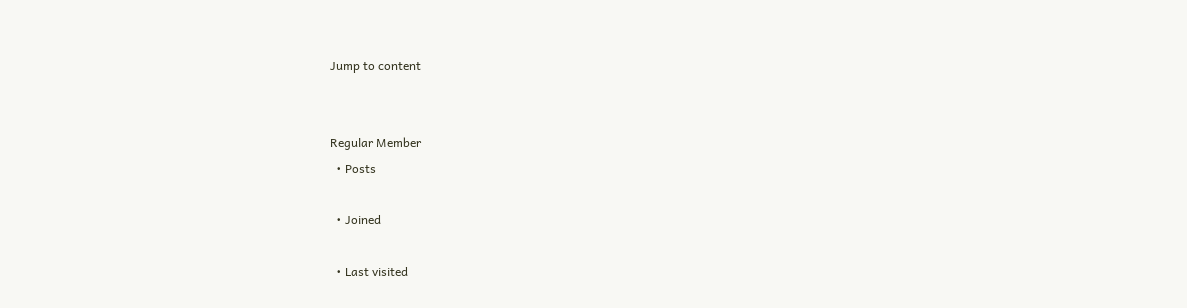Jump to content


Regular Member
  • Posts

  • Joined

  • Last visited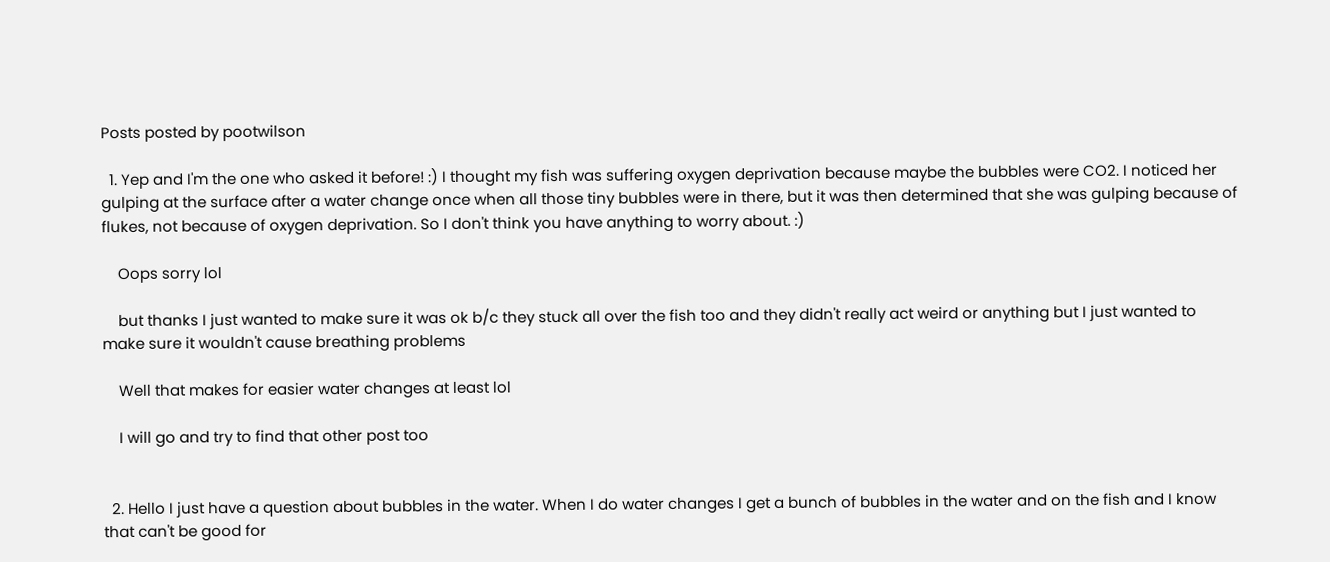Posts posted by pootwilson

  1. Yep and I'm the one who asked it before! :) I thought my fish was suffering oxygen deprivation because maybe the bubbles were CO2. I noticed her gulping at the surface after a water change once when all those tiny bubbles were in there, but it was then determined that she was gulping because of flukes, not because of oxygen deprivation. So I don't think you have anything to worry about. :)

    Oops sorry lol

    but thanks I just wanted to make sure it was ok b/c they stuck all over the fish too and they didn't really act weird or anything but I just wanted to make sure it wouldn't cause breathing problems

    Well that makes for easier water changes at least lol

    I will go and try to find that other post too


  2. Hello I just have a question about bubbles in the water. When I do water changes I get a bunch of bubbles in the water and on the fish and I know that can't be good for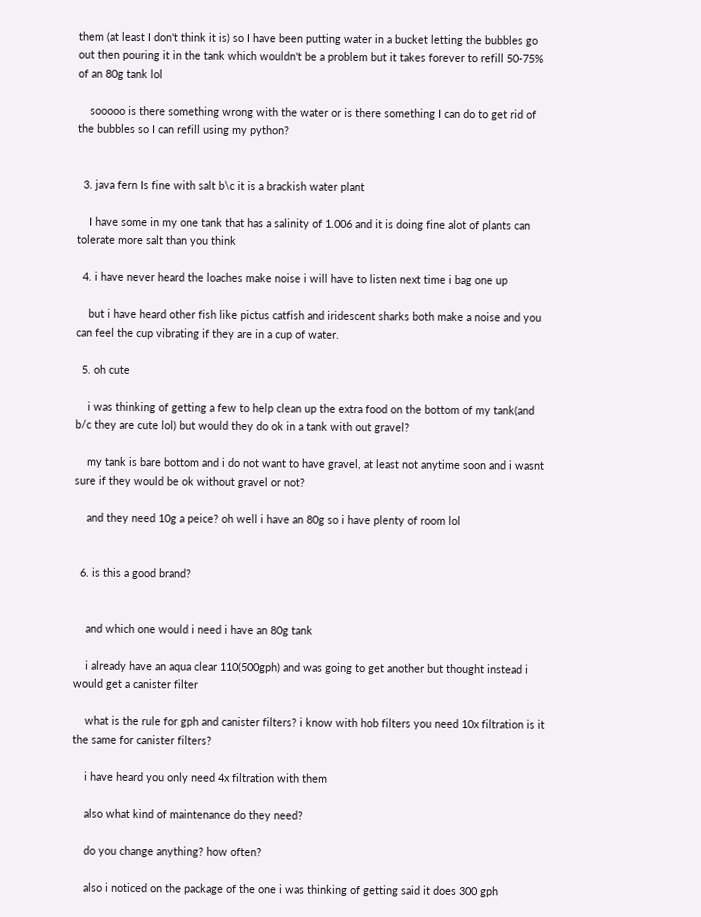them (at least I don't think it is) so I have been putting water in a bucket letting the bubbles go out then pouring it in the tank which wouldn't be a problem but it takes forever to refill 50-75% of an 80g tank lol

    sooooo is there something wrong with the water or is there something I can do to get rid of the bubbles so I can refill using my python?


  3. java fern Is fine with salt b\c it is a brackish water plant

    I have some in my one tank that has a salinity of 1.006 and it is doing fine alot of plants can tolerate more salt than you think

  4. i have never heard the loaches make noise i will have to listen next time i bag one up

    but i have heard other fish like pictus catfish and iridescent sharks both make a noise and you can feel the cup vibrating if they are in a cup of water.

  5. oh cute

    i was thinking of getting a few to help clean up the extra food on the bottom of my tank(and b/c they are cute lol) but would they do ok in a tank with out gravel?

    my tank is bare bottom and i do not want to have gravel, at least not anytime soon and i wasnt sure if they would be ok without gravel or not?

    and they need 10g a peice? oh well i have an 80g so i have plenty of room lol


  6. is this a good brand?


    and which one would i need i have an 80g tank

    i already have an aqua clear 110(500gph) and was going to get another but thought instead i would get a canister filter

    what is the rule for gph and canister filters? i know with hob filters you need 10x filtration is it the same for canister filters?

    i have heard you only need 4x filtration with them

    also what kind of maintenance do they need?

    do you change anything? how often?

    also i noticed on the package of the one i was thinking of getting said it does 300 gph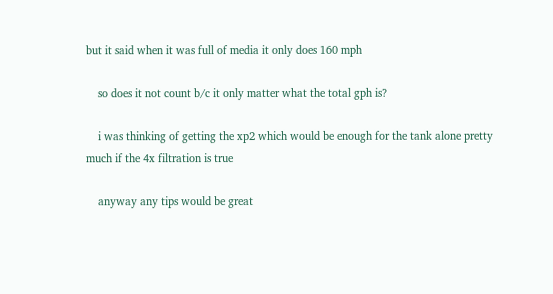but it said when it was full of media it only does 160 mph

    so does it not count b/c it only matter what the total gph is?

    i was thinking of getting the xp2 which would be enough for the tank alone pretty much if the 4x filtration is true

    anyway any tips would be great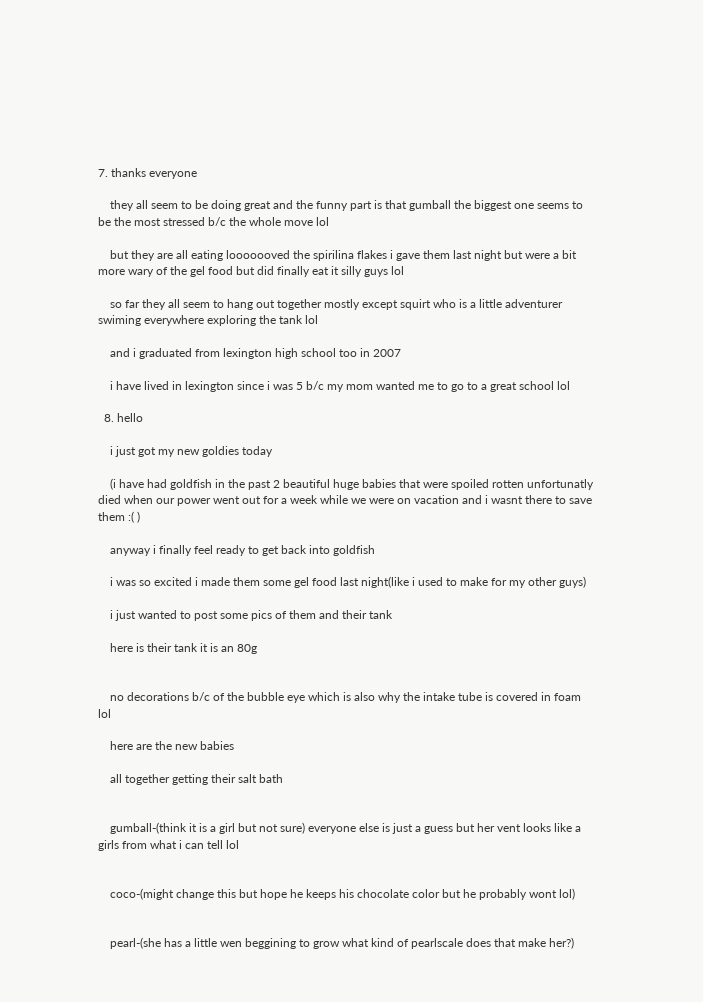7. thanks everyone

    they all seem to be doing great and the funny part is that gumball the biggest one seems to be the most stressed b/c the whole move lol

    but they are all eating looooooved the spirilina flakes i gave them last night but were a bit more wary of the gel food but did finally eat it silly guys lol

    so far they all seem to hang out together mostly except squirt who is a little adventurer swiming everywhere exploring the tank lol

    and i graduated from lexington high school too in 2007

    i have lived in lexington since i was 5 b/c my mom wanted me to go to a great school lol

  8. hello

    i just got my new goldies today

    (i have had goldfish in the past 2 beautiful huge babies that were spoiled rotten unfortunatly died when our power went out for a week while we were on vacation and i wasnt there to save them :( )

    anyway i finally feel ready to get back into goldfish

    i was so excited i made them some gel food last night(like i used to make for my other guys)

    i just wanted to post some pics of them and their tank

    here is their tank it is an 80g


    no decorations b/c of the bubble eye which is also why the intake tube is covered in foam lol

    here are the new babies

    all together getting their salt bath


    gumball-(think it is a girl but not sure) everyone else is just a guess but her vent looks like a girls from what i can tell lol


    coco-(might change this but hope he keeps his chocolate color but he probably wont lol)


    pearl-(she has a little wen beggining to grow what kind of pearlscale does that make her?)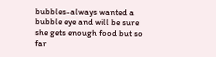bubbles-always wanted a bubble eye and will be sure she gets enough food but so far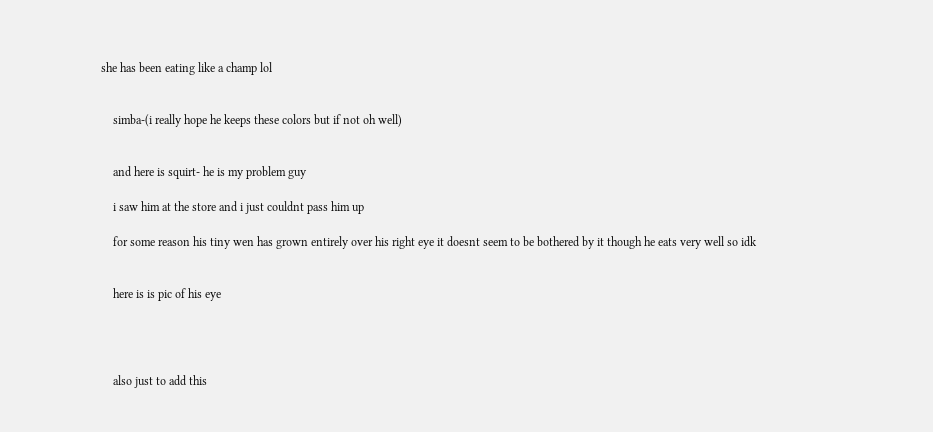she has been eating like a champ lol


    simba-(i really hope he keeps these colors but if not oh well)


    and here is squirt- he is my problem guy

    i saw him at the store and i just couldnt pass him up

    for some reason his tiny wen has grown entirely over his right eye it doesnt seem to be bothered by it though he eats very well so idk


    here is is pic of his eye




    also just to add this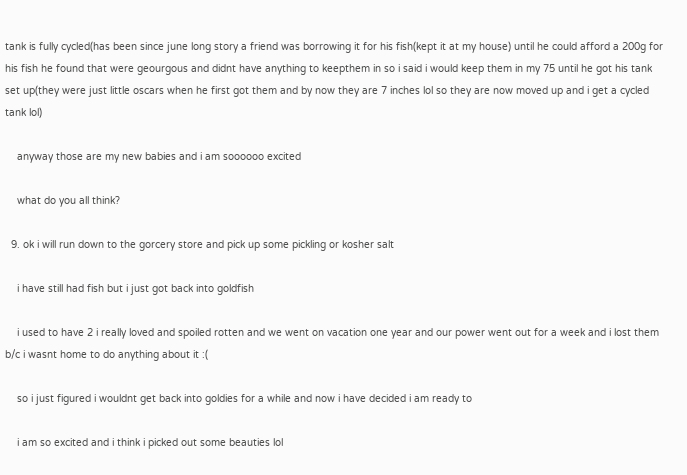tank is fully cycled(has been since june long story a friend was borrowing it for his fish(kept it at my house) until he could afford a 200g for his fish he found that were geourgous and didnt have anything to keepthem in so i said i would keep them in my 75 until he got his tank set up(they were just little oscars when he first got them and by now they are 7 inches lol so they are now moved up and i get a cycled tank lol)

    anyway those are my new babies and i am soooooo excited

    what do you all think?

  9. ok i will run down to the gorcery store and pick up some pickling or kosher salt

    i have still had fish but i just got back into goldfish

    i used to have 2 i really loved and spoiled rotten and we went on vacation one year and our power went out for a week and i lost them b/c i wasnt home to do anything about it :(

    so i just figured i wouldnt get back into goldies for a while and now i have decided i am ready to

    i am so excited and i think i picked out some beauties lol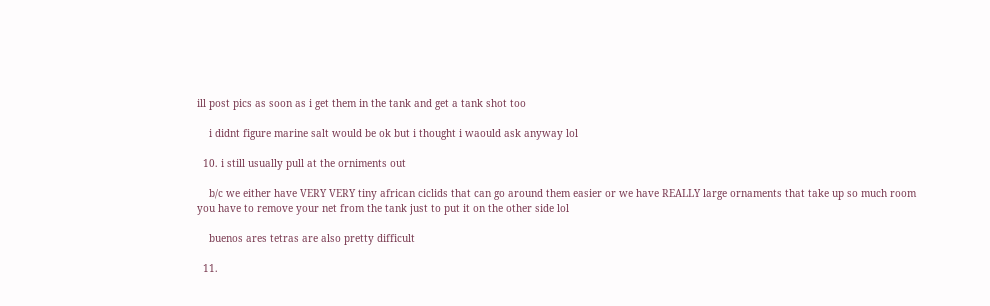ill post pics as soon as i get them in the tank and get a tank shot too

    i didnt figure marine salt would be ok but i thought i waould ask anyway lol

  10. i still usually pull at the orniments out

    b/c we either have VERY VERY tiny african ciclids that can go around them easier or we have REALLY large ornaments that take up so much room you have to remove your net from the tank just to put it on the other side lol

    buenos ares tetras are also pretty difficult

  11.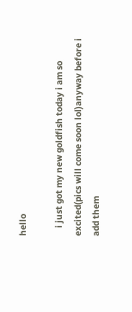hello

    i just got my new goldfish today i am so excited(pics will come soon lol)anyway before i add them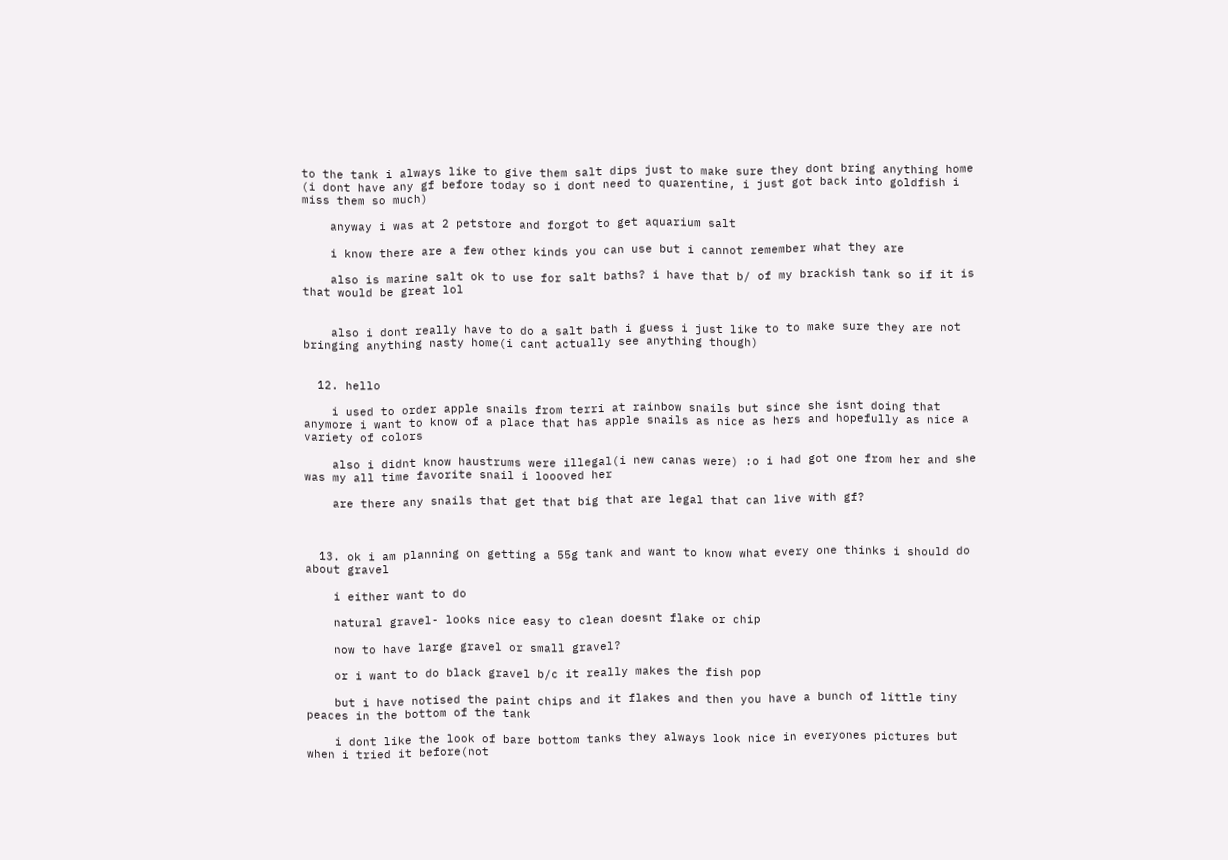to the tank i always like to give them salt dips just to make sure they dont bring anything home (i dont have any gf before today so i dont need to quarentine, i just got back into goldfish i miss them so much)

    anyway i was at 2 petstore and forgot to get aquarium salt

    i know there are a few other kinds you can use but i cannot remember what they are

    also is marine salt ok to use for salt baths? i have that b/ of my brackish tank so if it is that would be great lol


    also i dont really have to do a salt bath i guess i just like to to make sure they are not bringing anything nasty home(i cant actually see anything though)


  12. hello

    i used to order apple snails from terri at rainbow snails but since she isnt doing that anymore i want to know of a place that has apple snails as nice as hers and hopefully as nice a variety of colors

    also i didnt know haustrums were illegal(i new canas were) :o i had got one from her and she was my all time favorite snail i loooved her

    are there any snails that get that big that are legal that can live with gf?



  13. ok i am planning on getting a 55g tank and want to know what every one thinks i should do about gravel

    i either want to do

    natural gravel- looks nice easy to clean doesnt flake or chip

    now to have large gravel or small gravel?

    or i want to do black gravel b/c it really makes the fish pop

    but i have notised the paint chips and it flakes and then you have a bunch of little tiny peaces in the bottom of the tank

    i dont like the look of bare bottom tanks they always look nice in everyones pictures but when i tried it before(not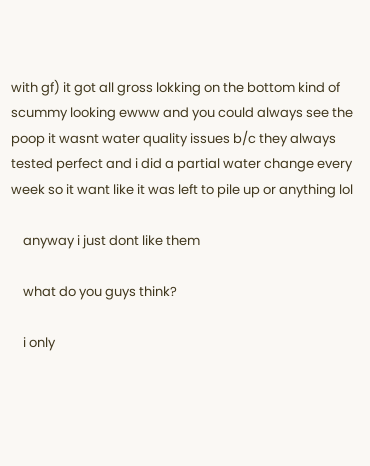with gf) it got all gross lokking on the bottom kind of scummy looking ewww and you could always see the poop it wasnt water quality issues b/c they always tested perfect and i did a partial water change every week so it want like it was left to pile up or anything lol

    anyway i just dont like them

    what do you guys think?

    i only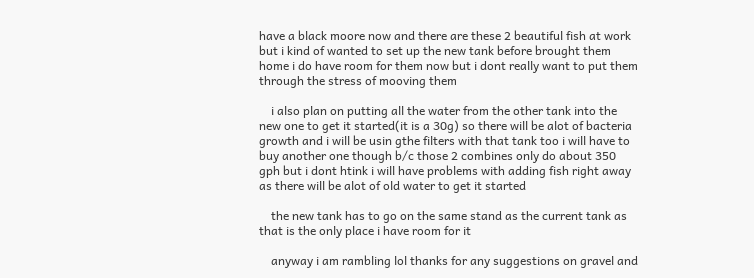have a black moore now and there are these 2 beautiful fish at work but i kind of wanted to set up the new tank before brought them home i do have room for them now but i dont really want to put them through the stress of mooving them

    i also plan on putting all the water from the other tank into the new one to get it started(it is a 30g) so there will be alot of bacteria growth and i will be usin gthe filters with that tank too i will have to buy another one though b/c those 2 combines only do about 350 gph but i dont htink i will have problems with adding fish right away as there will be alot of old water to get it started

    the new tank has to go on the same stand as the current tank as that is the only place i have room for it

    anyway i am rambling lol thanks for any suggestions on gravel and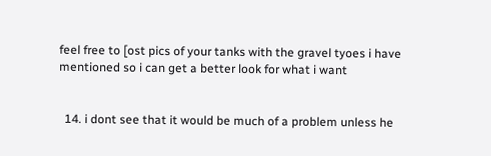feel free to [ost pics of your tanks with the gravel tyoes i have mentioned so i can get a better look for what i want


  14. i dont see that it would be much of a problem unless he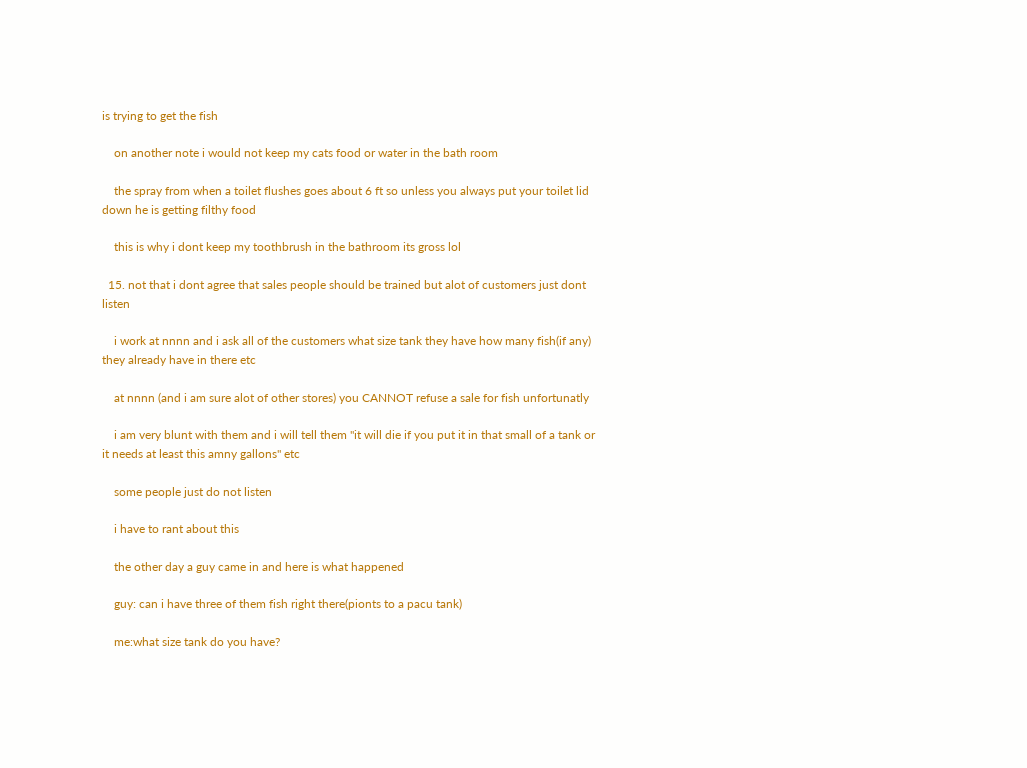is trying to get the fish

    on another note i would not keep my cats food or water in the bath room

    the spray from when a toilet flushes goes about 6 ft so unless you always put your toilet lid down he is getting filthy food

    this is why i dont keep my toothbrush in the bathroom its gross lol

  15. not that i dont agree that sales people should be trained but alot of customers just dont listen

    i work at nnnn and i ask all of the customers what size tank they have how many fish(if any) they already have in there etc

    at nnnn (and i am sure alot of other stores) you CANNOT refuse a sale for fish unfortunatly

    i am very blunt with them and i will tell them "it will die if you put it in that small of a tank or it needs at least this amny gallons" etc

    some people just do not listen

    i have to rant about this

    the other day a guy came in and here is what happened

    guy: can i have three of them fish right there(pionts to a pacu tank)

    me:what size tank do you have?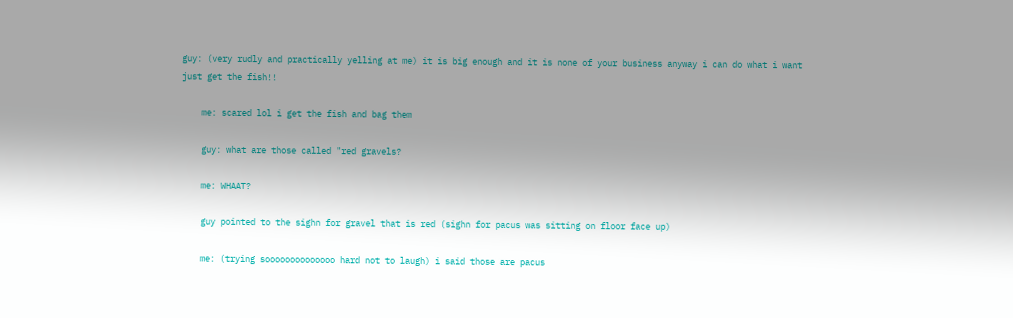guy: (very rudly and practically yelling at me) it is big enough and it is none of your business anyway i can do what i want just get the fish!!

    me: scared lol i get the fish and bag them

    guy: what are those called "red gravels?

    me: WHAAT?

    guy pointed to the sighn for gravel that is red (sighn for pacus was sitting on floor face up)

    me: (trying soooooooooooooo hard not to laugh) i said those are pacus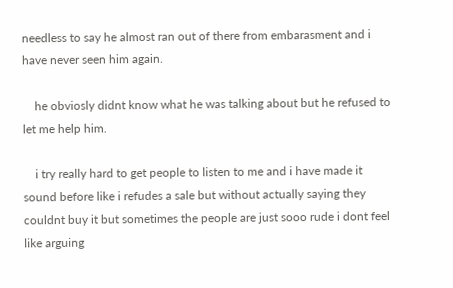needless to say he almost ran out of there from embarasment and i have never seen him again.

    he obviosly didnt know what he was talking about but he refused to let me help him.

    i try really hard to get people to listen to me and i have made it sound before like i refudes a sale but without actually saying they couldnt buy it but sometimes the people are just sooo rude i dont feel like arguing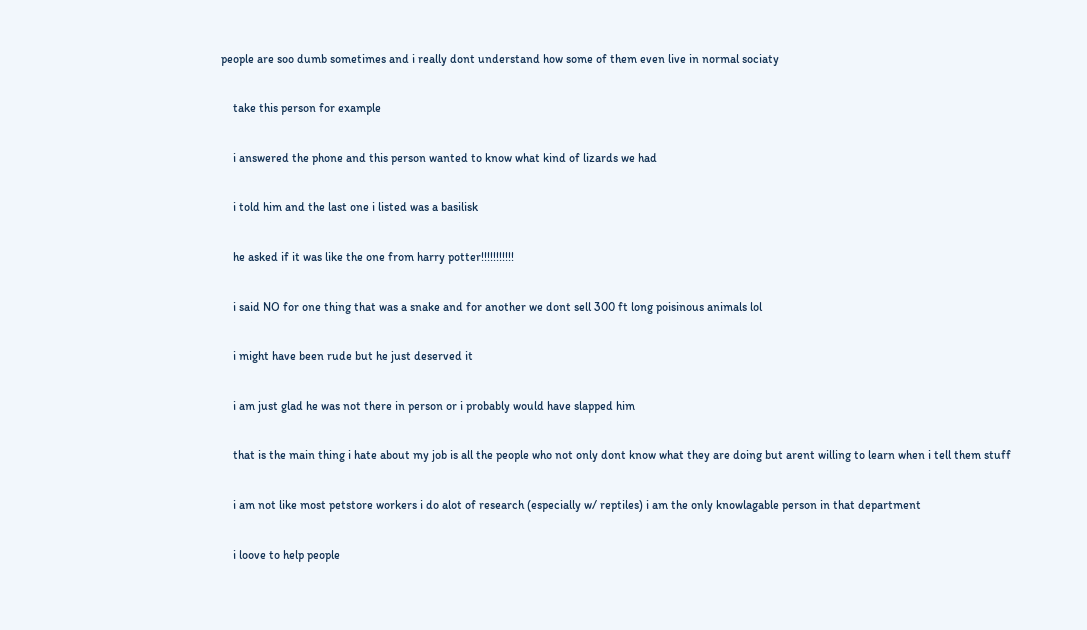people are soo dumb sometimes and i really dont understand how some of them even live in normal sociaty

    take this person for example

    i answered the phone and this person wanted to know what kind of lizards we had

    i told him and the last one i listed was a basilisk

    he asked if it was like the one from harry potter!!!!!!!!!!!

    i said NO for one thing that was a snake and for another we dont sell 300 ft long poisinous animals lol

    i might have been rude but he just deserved it

    i am just glad he was not there in person or i probably would have slapped him

    that is the main thing i hate about my job is all the people who not only dont know what they are doing but arent willing to learn when i tell them stuff

    i am not like most petstore workers i do alot of research (especially w/ reptiles) i am the only knowlagable person in that department

    i loove to help people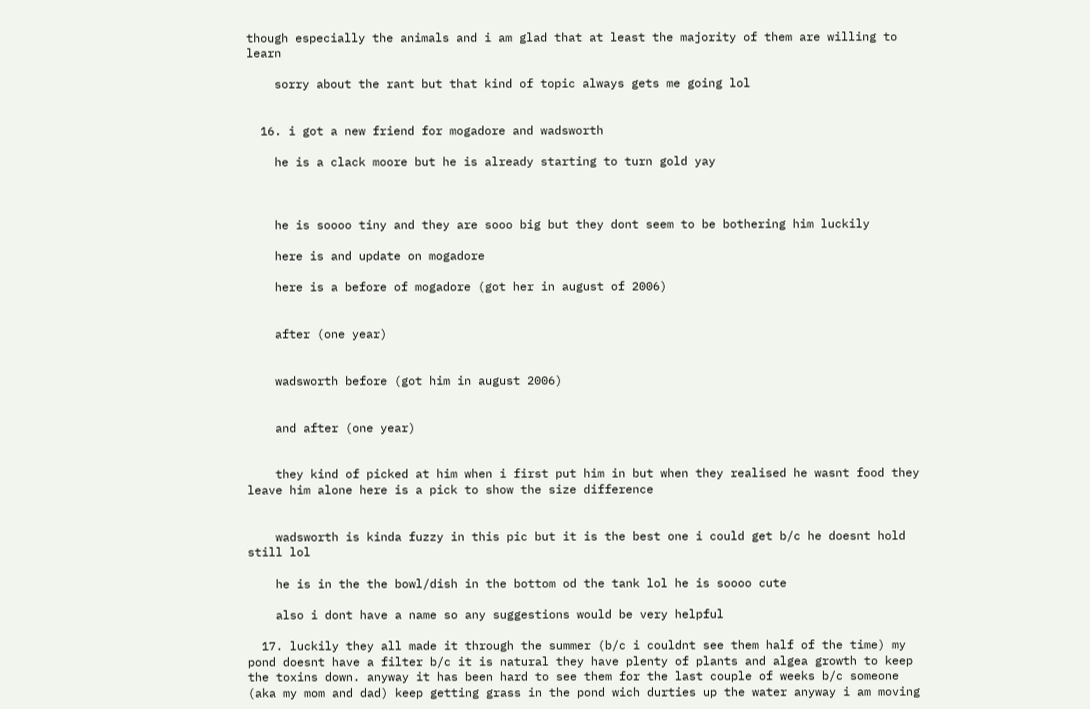though especially the animals and i am glad that at least the majority of them are willing to learn

    sorry about the rant but that kind of topic always gets me going lol


  16. i got a new friend for mogadore and wadsworth

    he is a clack moore but he is already starting to turn gold yay



    he is soooo tiny and they are sooo big but they dont seem to be bothering him luckily

    here is and update on mogadore

    here is a before of mogadore (got her in august of 2006)


    after (one year)


    wadsworth before (got him in august 2006)


    and after (one year)


    they kind of picked at him when i first put him in but when they realised he wasnt food they leave him alone here is a pick to show the size difference


    wadsworth is kinda fuzzy in this pic but it is the best one i could get b/c he doesnt hold still lol

    he is in the the bowl/dish in the bottom od the tank lol he is soooo cute

    also i dont have a name so any suggestions would be very helpful

  17. luckily they all made it through the summer (b/c i couldnt see them half of the time) my pond doesnt have a filter b/c it is natural they have plenty of plants and algea growth to keep the toxins down. anyway it has been hard to see them for the last couple of weeks b/c someone (aka my mom and dad) keep getting grass in the pond wich durties up the water anyway i am moving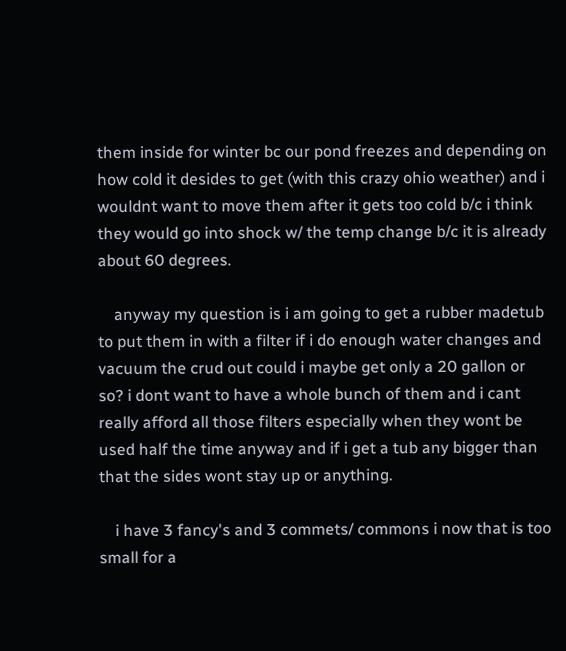them inside for winter bc our pond freezes and depending on how cold it desides to get (with this crazy ohio weather) and i wouldnt want to move them after it gets too cold b/c i think they would go into shock w/ the temp change b/c it is already about 60 degrees.

    anyway my question is i am going to get a rubber madetub to put them in with a filter if i do enough water changes and vacuum the crud out could i maybe get only a 20 gallon or so? i dont want to have a whole bunch of them and i cant really afford all those filters especially when they wont be used half the time anyway and if i get a tub any bigger than that the sides wont stay up or anything.

    i have 3 fancy's and 3 commets/ commons i now that is too small for a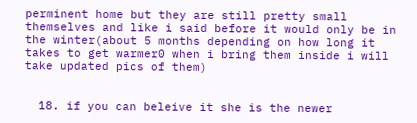perminent home but they are still pretty small themselves and like i said before it would only be in the winter(about 5 months depending on how long it takes to get warmer0 when i bring them inside i will take updated pics of them)


  18. if you can beleive it she is the newer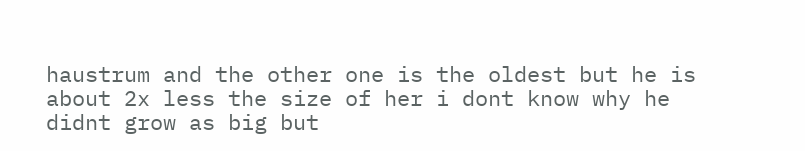haustrum and the other one is the oldest but he is about 2x less the size of her i dont know why he didnt grow as big but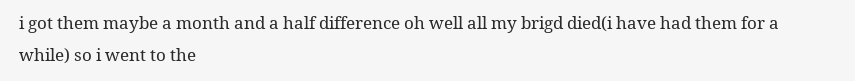i got them maybe a month and a half difference oh well all my brigd died(i have had them for a while) so i went to the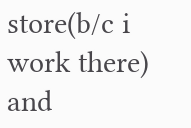store(b/c i work there) and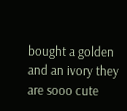bought a golden and an ivory they are sooo cute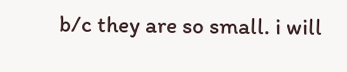b/c they are so small. i will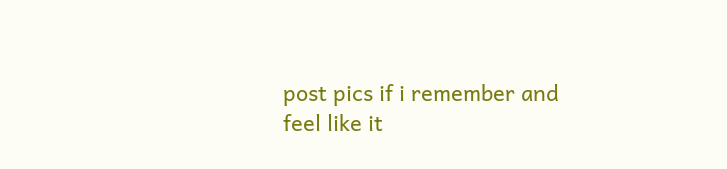post pics if i remember and feel like it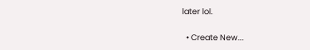later lol.

  • Create New...